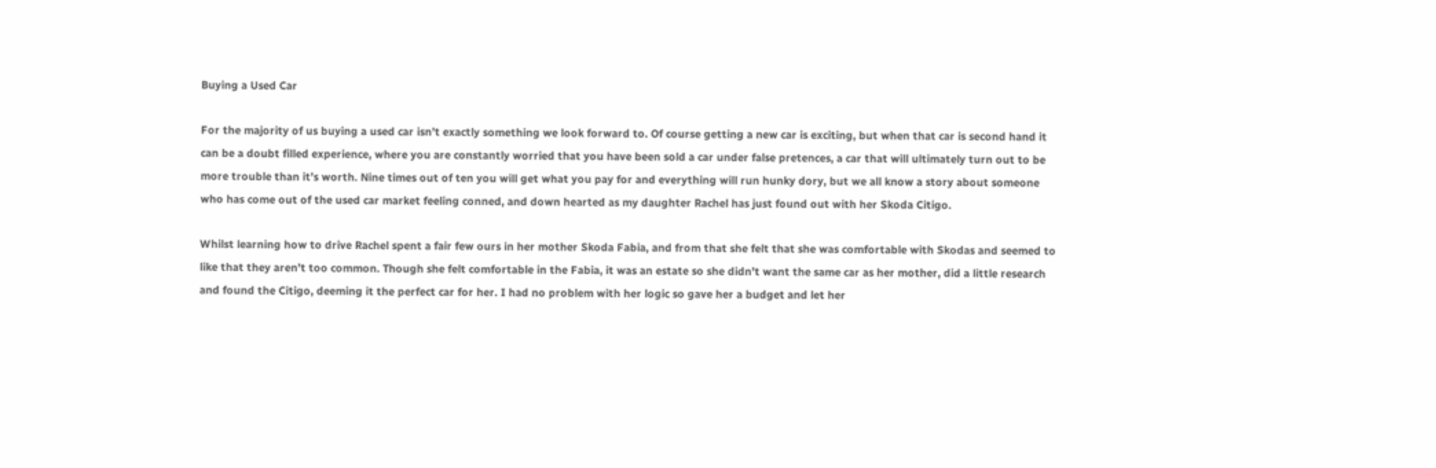Buying a Used Car

For the majority of us buying a used car isn’t exactly something we look forward to. Of course getting a new car is exciting, but when that car is second hand it can be a doubt filled experience, where you are constantly worried that you have been sold a car under false pretences, a car that will ultimately turn out to be more trouble than it’s worth. Nine times out of ten you will get what you pay for and everything will run hunky dory, but we all know a story about someone who has come out of the used car market feeling conned, and down hearted as my daughter Rachel has just found out with her Skoda Citigo.

Whilst learning how to drive Rachel spent a fair few ours in her mother Skoda Fabia, and from that she felt that she was comfortable with Skodas and seemed to like that they aren’t too common. Though she felt comfortable in the Fabia, it was an estate so she didn’t want the same car as her mother, did a little research and found the Citigo, deeming it the perfect car for her. I had no problem with her logic so gave her a budget and let her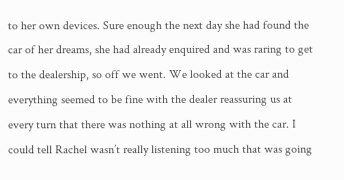to her own devices. Sure enough the next day she had found the car of her dreams, she had already enquired and was raring to get to the dealership, so off we went. We looked at the car and everything seemed to be fine with the dealer reassuring us at every turn that there was nothing at all wrong with the car. I could tell Rachel wasn’t really listening too much that was going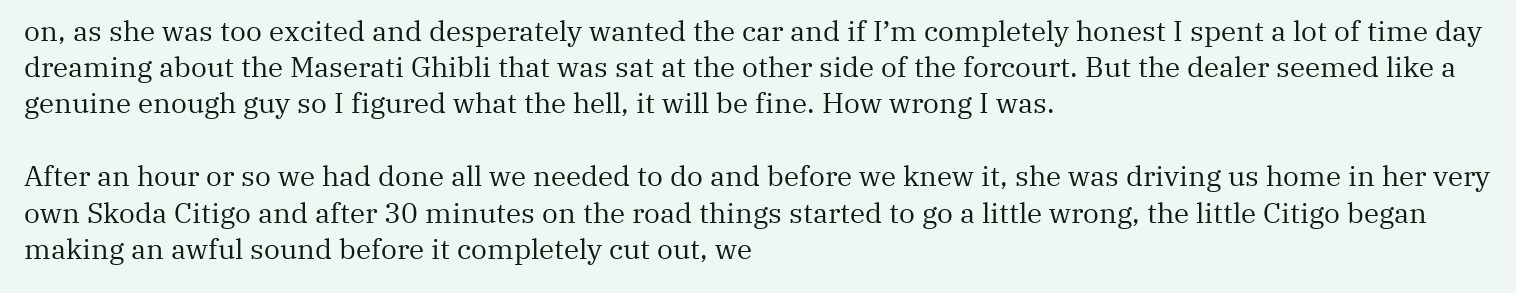on, as she was too excited and desperately wanted the car and if I’m completely honest I spent a lot of time day dreaming about the Maserati Ghibli that was sat at the other side of the forcourt. But the dealer seemed like a genuine enough guy so I figured what the hell, it will be fine. How wrong I was.

After an hour or so we had done all we needed to do and before we knew it, she was driving us home in her very own Skoda Citigo and after 30 minutes on the road things started to go a little wrong, the little Citigo began making an awful sound before it completely cut out, we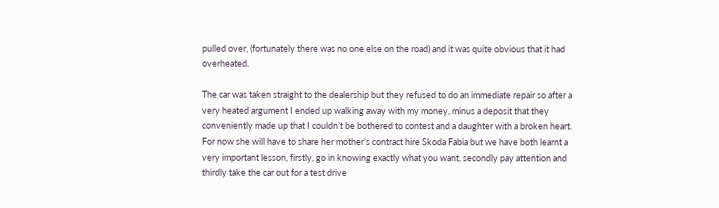pulled over, (fortunately there was no one else on the road) and it was quite obvious that it had overheated.

The car was taken straight to the dealership but they refused to do an immediate repair so after a very heated argument I ended up walking away with my money, minus a deposit that they conveniently made up that I couldn’t be bothered to contest and a daughter with a broken heart. For now she will have to share her mother’s contract hire Skoda Fabia but we have both learnt a very important lesson, firstly, go in knowing exactly what you want, secondly pay attention and thirdly take the car out for a test drive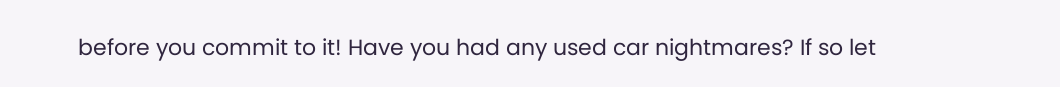before you commit to it! Have you had any used car nightmares? If so let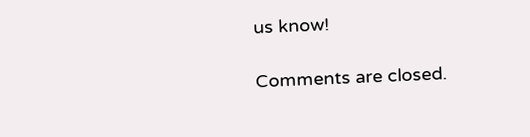us know!

Comments are closed.